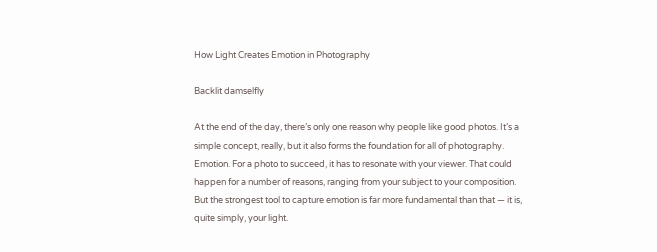How Light Creates Emotion in Photography

Backlit damselfly

At the end of the day, there’s only one reason why people like good photos. It’s a simple concept, really, but it also forms the foundation for all of photography. Emotion. For a photo to succeed, it has to resonate with your viewer. That could happen for a number of reasons, ranging from your subject to your composition. But the strongest tool to capture emotion is far more fundamental than that — it is, quite simply, your light.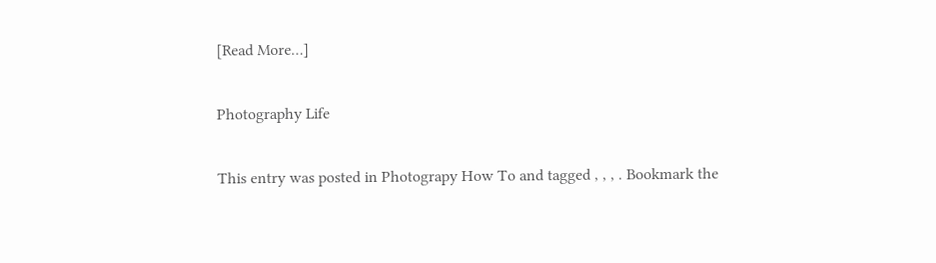[Read More…]

Photography Life

This entry was posted in Photograpy How To and tagged , , , . Bookmark the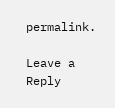permalink.

Leave a Reply